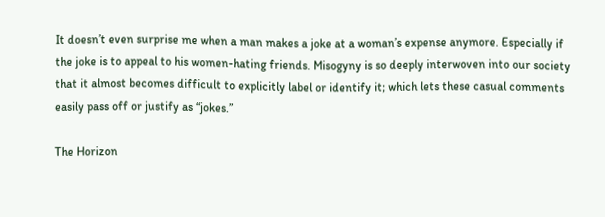It doesn’t even surprise me when a man makes a joke at a woman’s expense anymore. Especially if the joke is to appeal to his women-hating friends. Misogyny is so deeply interwoven into our society that it almost becomes difficult to explicitly label or identify it; which lets these casual comments easily pass off or justify as “jokes.”

The Horizon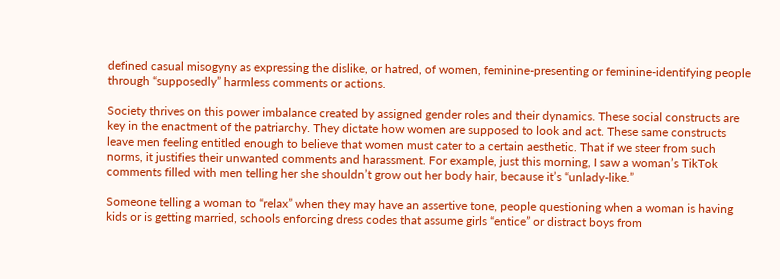defined casual misogyny as expressing the dislike, or hatred, of women, feminine-presenting or feminine-identifying people through “supposedly” harmless comments or actions.

Society thrives on this power imbalance created by assigned gender roles and their dynamics. These social constructs are key in the enactment of the patriarchy. They dictate how women are supposed to look and act. These same constructs leave men feeling entitled enough to believe that women must cater to a certain aesthetic. That if we steer from such norms, it justifies their unwanted comments and harassment. For example, just this morning, I saw a woman’s TikTok comments filled with men telling her she shouldn’t grow out her body hair, because it’s “unlady-like.”

Someone telling a woman to “relax” when they may have an assertive tone, people questioning when a woman is having kids or is getting married, schools enforcing dress codes that assume girls “entice” or distract boys from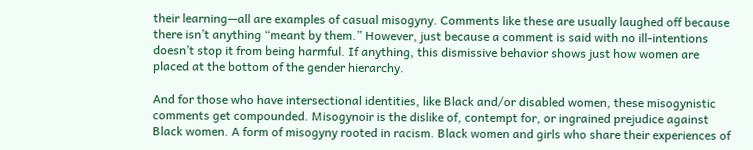their learning—all are examples of casual misogyny. Comments like these are usually laughed off because there isn’t anything “meant by them.” However, just because a comment is said with no ill-intentions doesn’t stop it from being harmful. If anything, this dismissive behavior shows just how women are placed at the bottom of the gender hierarchy.

And for those who have intersectional identities, like Black and/or disabled women, these misogynistic comments get compounded. Misogynoir is the dislike of, contempt for, or ingrained prejudice against Black women. A form of misogyny rooted in racism. Black women and girls who share their experiences of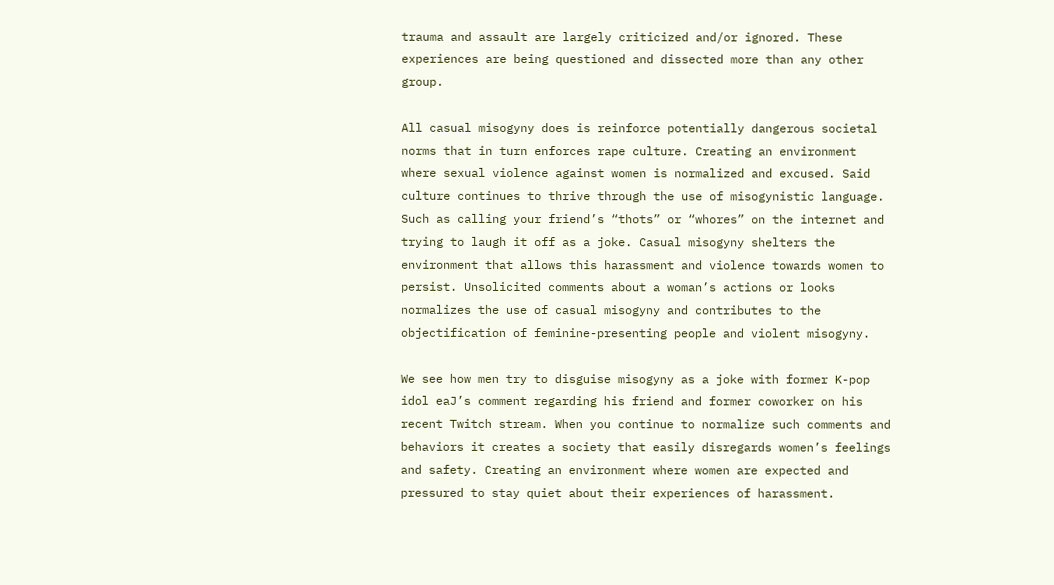trauma and assault are largely criticized and/or ignored. These experiences are being questioned and dissected more than any other group.

All casual misogyny does is reinforce potentially dangerous societal norms that in turn enforces rape culture. Creating an environment where sexual violence against women is normalized and excused. Said culture continues to thrive through the use of misogynistic language. Such as calling your friend’s “thots” or “whores” on the internet and trying to laugh it off as a joke. Casual misogyny shelters the environment that allows this harassment and violence towards women to persist. Unsolicited comments about a woman’s actions or looks normalizes the use of casual misogyny and contributes to the objectification of feminine-presenting people and violent misogyny.

We see how men try to disguise misogyny as a joke with former K-pop idol eaJ’s comment regarding his friend and former coworker on his recent Twitch stream. When you continue to normalize such comments and behaviors it creates a society that easily disregards women’s feelings and safety. Creating an environment where women are expected and pressured to stay quiet about their experiences of harassment.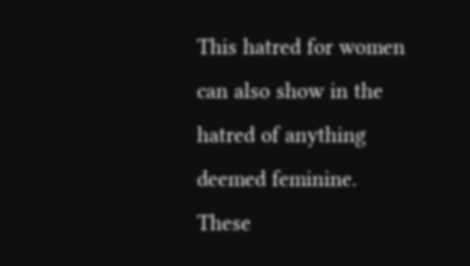This hatred for women can also show in the hatred of anything deemed feminine. These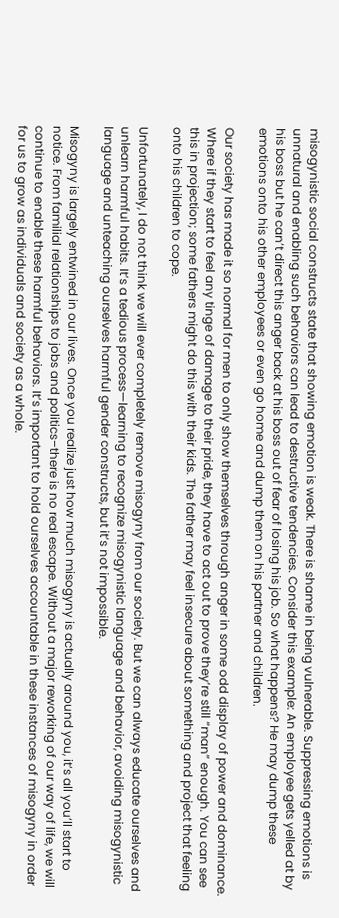misogynistic social constructs state that showing emotion is weak. There is shame in being vulnerable. Suppressing emotions is unnatural and enabling such behaviors can lead to destructive tendencies. Consider this example: An employee gets yelled at by his boss but he can’t direct this anger back at his boss out of fear of losing his job. So what happens? He may dump these emotions onto his other employees or even go home and dump them on his partner and children.

Our society has made it so normal for men to only show themselves through anger in some odd display of power and dominance. Where if they start to feel any tinge of damage to their pride, they have to act out to prove they’re still “man” enough. You can see this in projection; some fathers might do this with their kids. The father may feel insecure about something and project that feeling onto his children to cope.

Unfortunately, I do not think we will ever completely remove misogyny from our society. But we can always educate ourselves and unlearn harmful habits. It’s a tedious process—learning to recognize misogynistic language and behavior, avoiding misogynistic language and unteaching ourselves harmful gender constructs, but it’s not impossible.

Misogyny is largely entwined in our lives. Once you realize just how much misogyny is actually around you, it’s all you’ll start to notice. From familial relationships to jobs and politics–there is no real escape. Without a major reworking of our way of life, we will continue to enable these harmful behaviors. It’s important to hold ourselves accountable in these instances of misogyny in order for us to grow as individuals and society as a whole.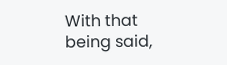With that being said,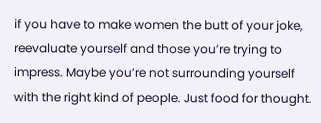if you have to make women the butt of your joke, reevaluate yourself and those you’re trying to impress. Maybe you’re not surrounding yourself with the right kind of people. Just food for thought.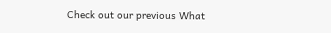Check out our previous What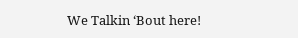We Talkin ‘Bout here!